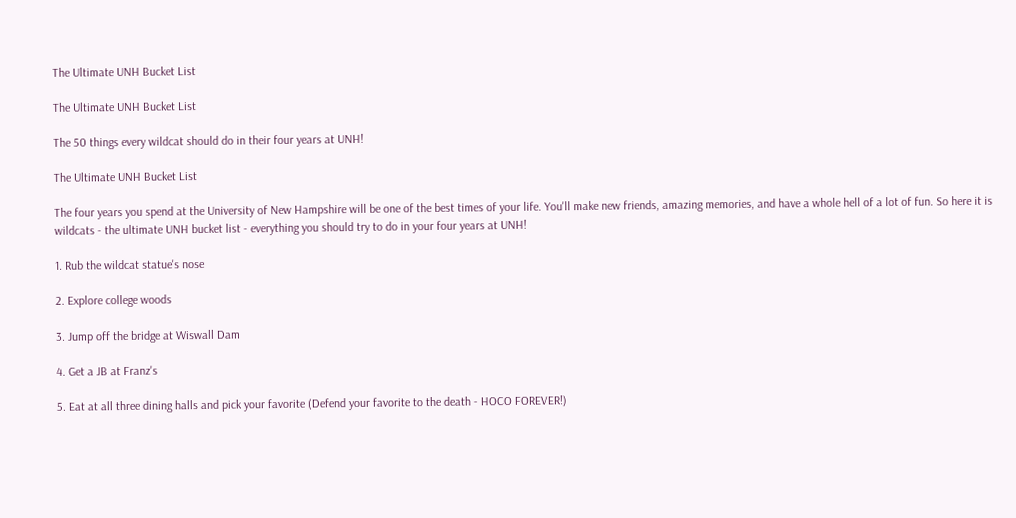The Ultimate UNH Bucket List

The Ultimate UNH Bucket List

The 50 things every wildcat should do in their four years at UNH!

The Ultimate UNH Bucket List

The four years you spend at the University of New Hampshire will be one of the best times of your life. You'll make new friends, amazing memories, and have a whole hell of a lot of fun. So here it is wildcats - the ultimate UNH bucket list - everything you should try to do in your four years at UNH!

1. Rub the wildcat statue's nose

2. Explore college woods

3. Jump off the bridge at Wiswall Dam

4. Get a JB at Franz's

5. Eat at all three dining halls and pick your favorite (Defend your favorite to the death - HOCO FOREVER!)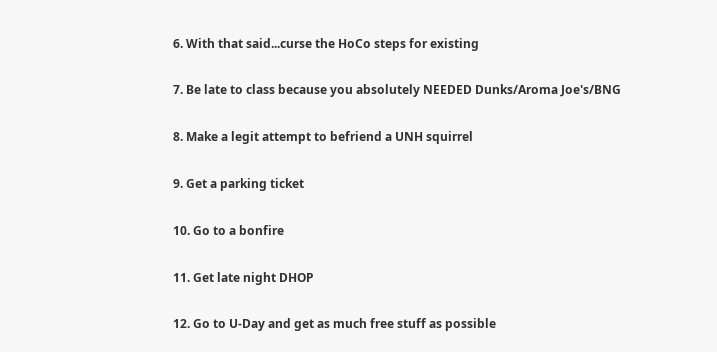6. With that said...curse the HoCo steps for existing

7. Be late to class because you absolutely NEEDED Dunks/Aroma Joe's/BNG

8. Make a legit attempt to befriend a UNH squirrel

9. Get a parking ticket

10. Go to a bonfire

11. Get late night DHOP

12. Go to U-Day and get as much free stuff as possible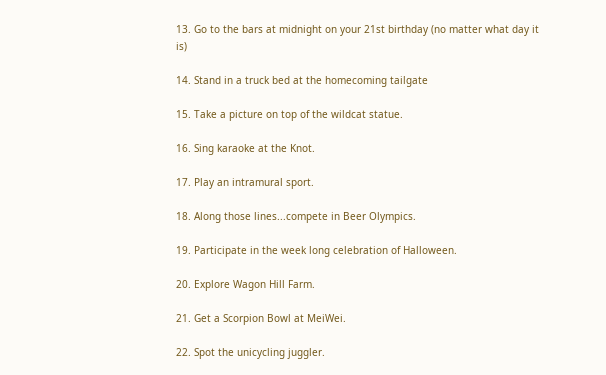13. Go to the bars at midnight on your 21st birthday (no matter what day it is)

14. Stand in a truck bed at the homecoming tailgate

15. Take a picture on top of the wildcat statue.

16. Sing karaoke at the Knot.

17. Play an intramural sport.

18. Along those lines...compete in Beer Olympics.

19. Participate in the week long celebration of Halloween.

20. Explore Wagon Hill Farm.

21. Get a Scorpion Bowl at MeiWei.

22. Spot the unicycling juggler.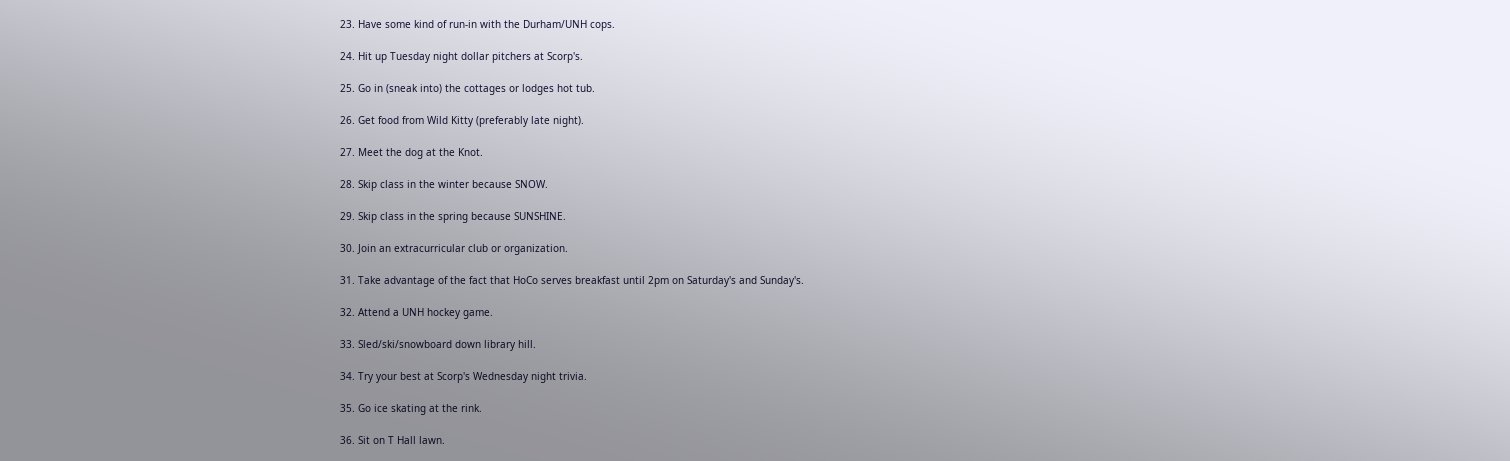23. Have some kind of run-in with the Durham/UNH cops.

24. Hit up Tuesday night dollar pitchers at Scorp's.

25. Go in (sneak into) the cottages or lodges hot tub.

26. Get food from Wild Kitty (preferably late night).

27. Meet the dog at the Knot.

28. Skip class in the winter because SNOW.

29. Skip class in the spring because SUNSHINE.

30. Join an extracurricular club or organization.

31. Take advantage of the fact that HoCo serves breakfast until 2pm on Saturday's and Sunday's.

32. Attend a UNH hockey game.

33. Sled/ski/snowboard down library hill.

34. Try your best at Scorp's Wednesday night trivia.

35. Go ice skating at the rink.

36. Sit on T Hall lawn.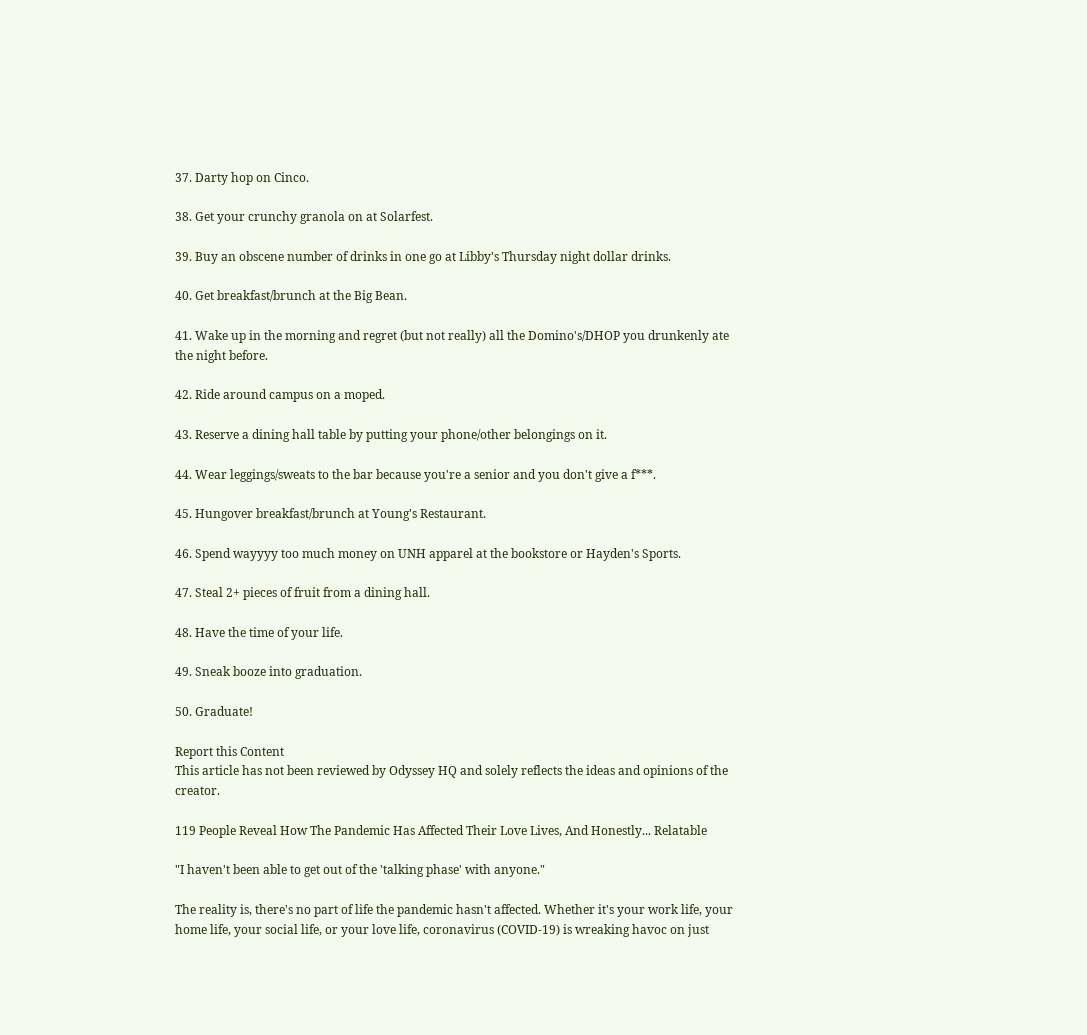37. Darty hop on Cinco.

38. Get your crunchy granola on at Solarfest.

39. Buy an obscene number of drinks in one go at Libby's Thursday night dollar drinks.

40. Get breakfast/brunch at the Big Bean.

41. Wake up in the morning and regret (but not really) all the Domino's/DHOP you drunkenly ate the night before.

42. Ride around campus on a moped.

43. Reserve a dining hall table by putting your phone/other belongings on it.

44. Wear leggings/sweats to the bar because you're a senior and you don't give a f***.

45. Hungover breakfast/brunch at Young's Restaurant.

46. Spend wayyyy too much money on UNH apparel at the bookstore or Hayden's Sports.

47. Steal 2+ pieces of fruit from a dining hall.

48. Have the time of your life.

49. Sneak booze into graduation.

50. Graduate!

Report this Content
This article has not been reviewed by Odyssey HQ and solely reflects the ideas and opinions of the creator.

119 People Reveal How The Pandemic Has Affected Their Love Lives, And Honestly... Relatable

"I haven't been able to get out of the 'talking phase' with anyone."

The reality is, there's no part of life the pandemic hasn't affected. Whether it's your work life, your home life, your social life, or your love life, coronavirus (COVID-19) is wreaking havoc on just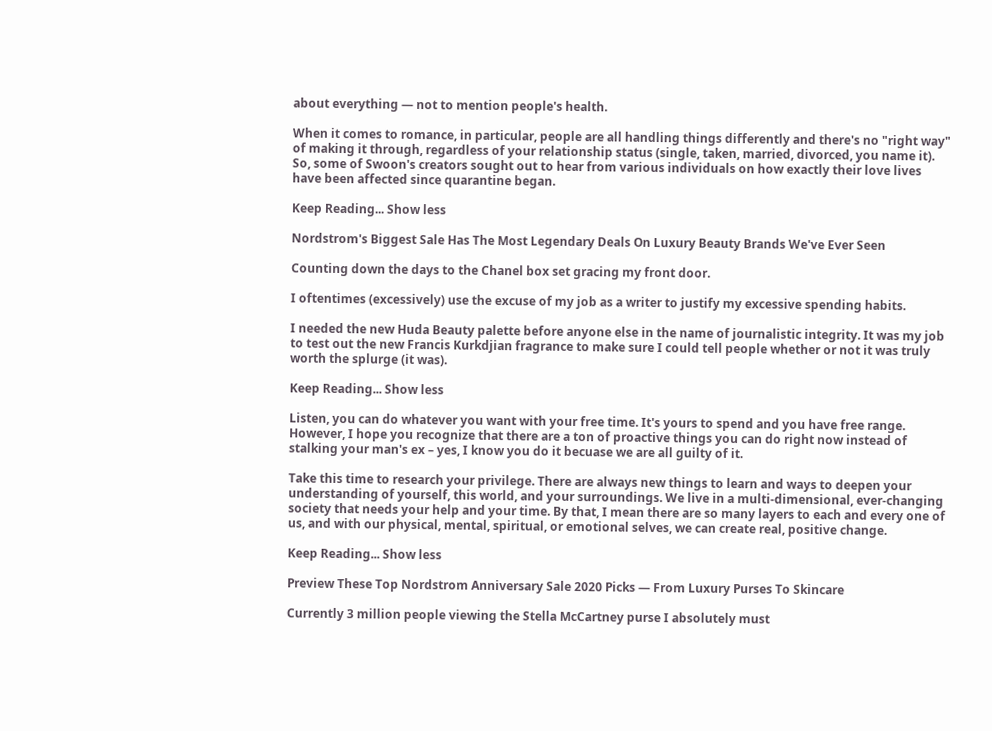about everything — not to mention people's health.

When it comes to romance, in particular, people are all handling things differently and there's no "right way" of making it through, regardless of your relationship status (single, taken, married, divorced, you name it). So, some of Swoon's creators sought out to hear from various individuals on how exactly their love lives have been affected since quarantine began.

Keep Reading... Show less

Nordstrom's Biggest Sale Has The Most Legendary Deals On Luxury Beauty Brands We've Ever Seen

Counting down the days to the Chanel box set gracing my front door.

I oftentimes (excessively) use the excuse of my job as a writer to justify my excessive spending habits.

I needed the new Huda Beauty palette before anyone else in the name of journalistic integrity. It was my job to test out the new Francis Kurkdjian fragrance to make sure I could tell people whether or not it was truly worth the splurge (it was).

Keep Reading... Show less

Listen, you can do whatever you want with your free time. It's yours to spend and you have free range. However, I hope you recognize that there are a ton of proactive things you can do right now instead of stalking your man's ex – yes, I know you do it becuase we are all guilty of it.

Take this time to research your privilege. There are always new things to learn and ways to deepen your understanding of yourself, this world, and your surroundings. We live in a multi-dimensional, ever-changing society that needs your help and your time. By that, I mean there are so many layers to each and every one of us, and with our physical, mental, spiritual, or emotional selves, we can create real, positive change.

Keep Reading... Show less

Preview These Top Nordstrom Anniversary Sale 2020 Picks — From Luxury Purses To Skincare

Currently 3 million people viewing the Stella McCartney purse I absolutely must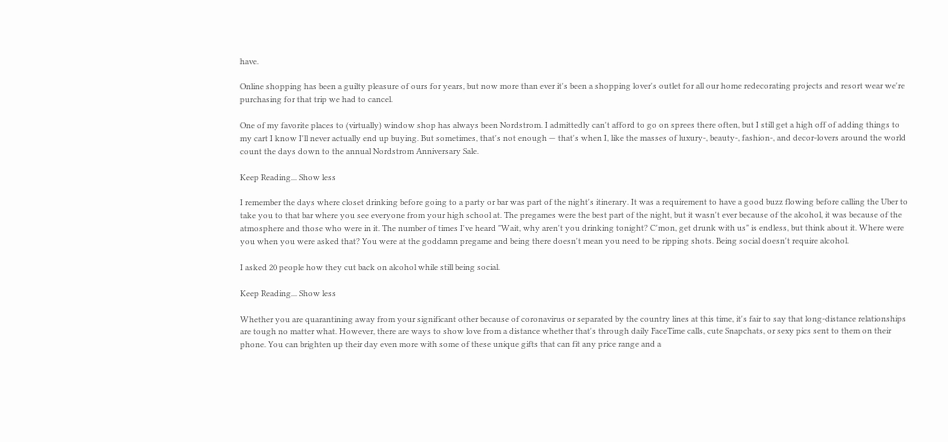have.

Online shopping has been a guilty pleasure of ours for years, but now more than ever it's been a shopping lover's outlet for all our home redecorating projects and resort wear we're purchasing for that trip we had to cancel.

One of my favorite places to (virtually) window shop has always been Nordstrom. I admittedly can't afford to go on sprees there often, but I still get a high off of adding things to my cart I know I'll never actually end up buying. But sometimes, that's not enough — that's when I, like the masses of luxury-, beauty-, fashion-, and decor-lovers around the world count the days down to the annual Nordstrom Anniversary Sale.

Keep Reading... Show less

I remember the days where closet drinking before going to a party or bar was part of the night's itinerary. It was a requirement to have a good buzz flowing before calling the Uber to take you to that bar where you see everyone from your high school at. The pregames were the best part of the night, but it wasn't ever because of the alcohol, it was because of the atmosphere and those who were in it. The number of times I've heard "Wait, why aren't you drinking tonight? C'mon, get drunk with us" is endless, but think about it. Where were you when you were asked that? You were at the goddamn pregame and being there doesn't mean you need to be ripping shots. Being social doesn't require alcohol.

I asked 20 people how they cut back on alcohol while still being social.

Keep Reading... Show less

Whether you are quarantining away from your significant other because of coronavirus or separated by the country lines at this time, it's fair to say that long-distance relationships are tough no matter what. However, there are ways to show love from a distance whether that's through daily FaceTime calls, cute Snapchats, or sexy pics sent to them on their phone. You can brighten up their day even more with some of these unique gifts that can fit any price range and a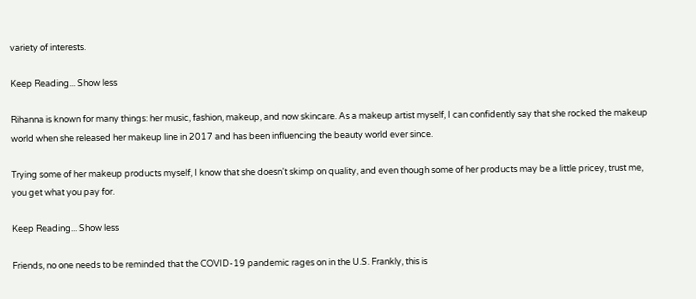variety of interests.

Keep Reading... Show less

Rihanna is known for many things: her music, fashion, makeup, and now skincare. As a makeup artist myself, I can confidently say that she rocked the makeup world when she released her makeup line in 2017 and has been influencing the beauty world ever since.

Trying some of her makeup products myself, I know that she doesn't skimp on quality, and even though some of her products may be a little pricey, trust me, you get what you pay for.

Keep Reading... Show less

Friends, no one needs to be reminded that the COVID-19 pandemic rages on in the U.S. Frankly, this is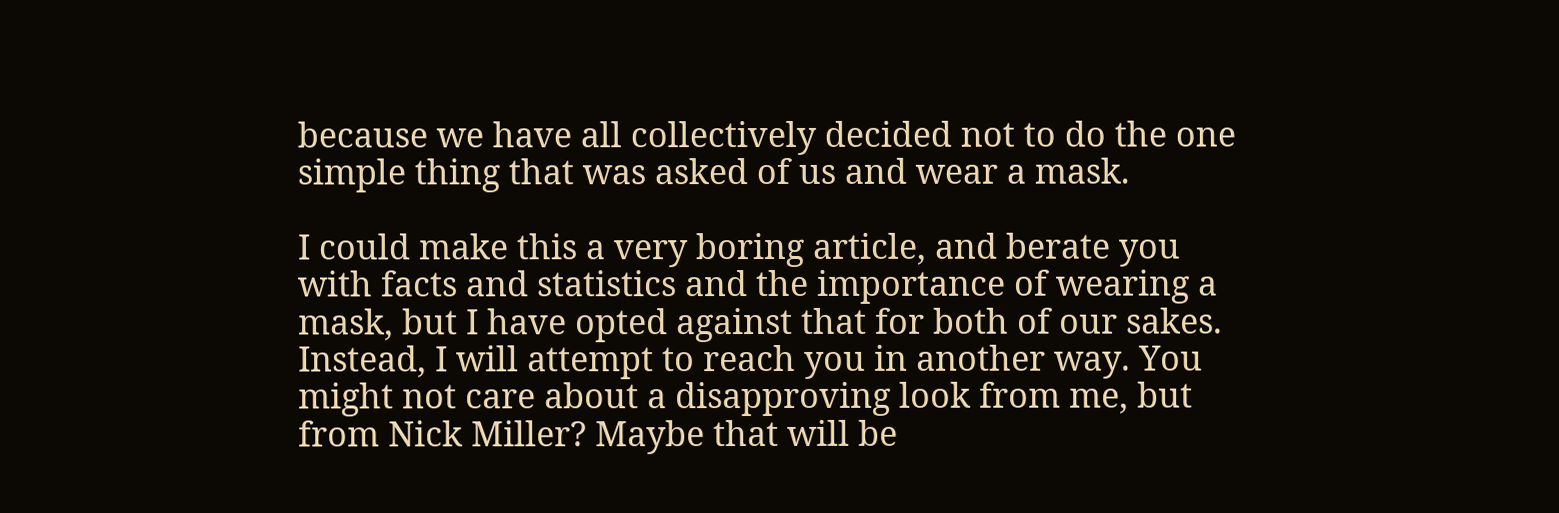because we have all collectively decided not to do the one simple thing that was asked of us and wear a mask.

I could make this a very boring article, and berate you with facts and statistics and the importance of wearing a mask, but I have opted against that for both of our sakes. Instead, I will attempt to reach you in another way. You might not care about a disapproving look from me, but from Nick Miller? Maybe that will be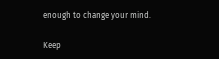enough to change your mind.

Keep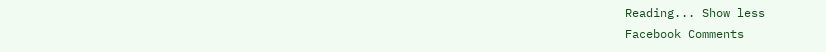Reading... Show less
Facebook Comments